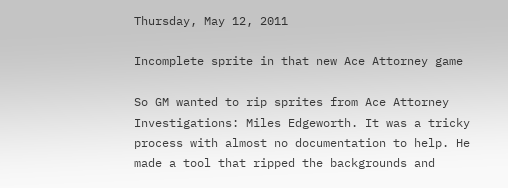Thursday, May 12, 2011

Incomplete sprite in that new Ace Attorney game

So GM wanted to rip sprites from Ace Attorney Investigations: Miles Edgeworth. It was a tricky process with almost no documentation to help. He made a tool that ripped the backgrounds and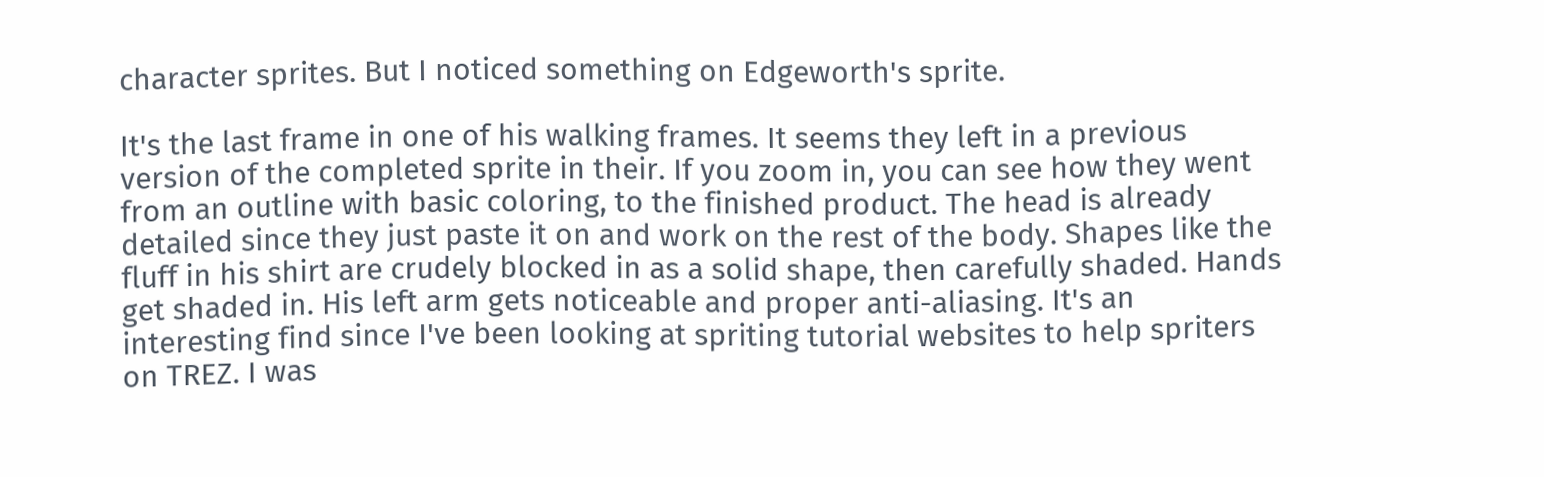character sprites. But I noticed something on Edgeworth's sprite.

It's the last frame in one of his walking frames. It seems they left in a previous version of the completed sprite in their. If you zoom in, you can see how they went from an outline with basic coloring, to the finished product. The head is already detailed since they just paste it on and work on the rest of the body. Shapes like the fluff in his shirt are crudely blocked in as a solid shape, then carefully shaded. Hands get shaded in. His left arm gets noticeable and proper anti-aliasing. It's an interesting find since I've been looking at spriting tutorial websites to help spriters on TREZ. I was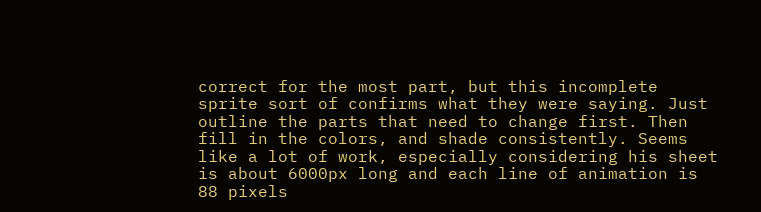correct for the most part, but this incomplete sprite sort of confirms what they were saying. Just outline the parts that need to change first. Then fill in the colors, and shade consistently. Seems like a lot of work, especially considering his sheet is about 6000px long and each line of animation is 88 pixels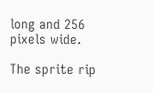long and 256 pixels wide.

The sprite rip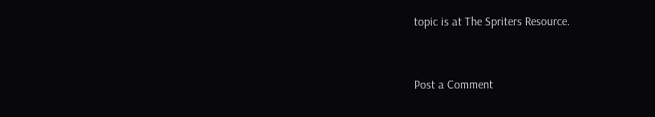topic is at The Spriters Resource.


Post a Comment